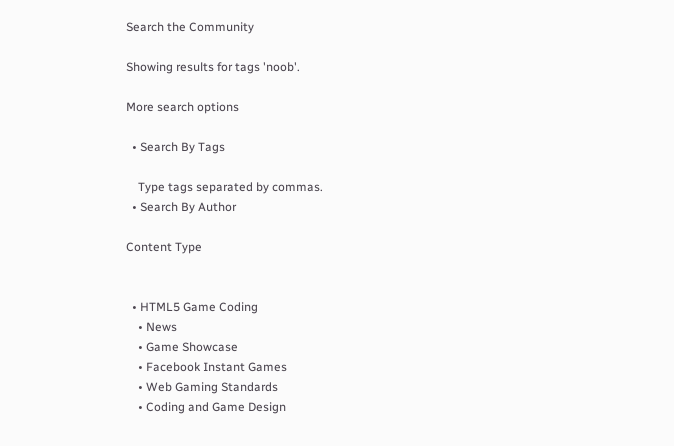Search the Community

Showing results for tags 'noob'.

More search options

  • Search By Tags

    Type tags separated by commas.
  • Search By Author

Content Type


  • HTML5 Game Coding
    • News
    • Game Showcase
    • Facebook Instant Games
    • Web Gaming Standards
    • Coding and Game Design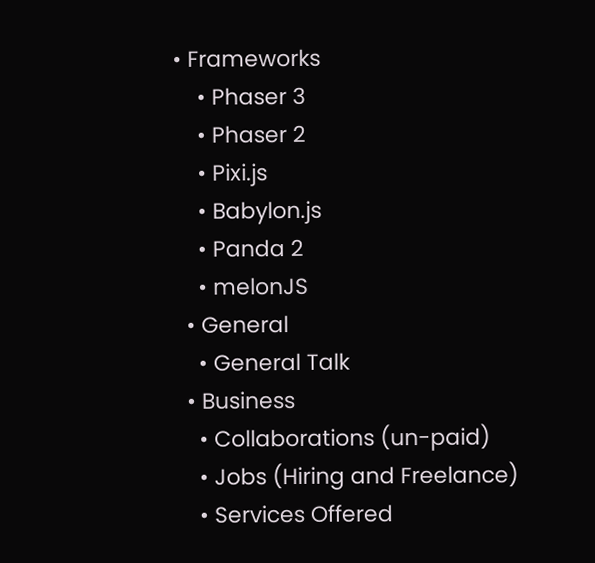• Frameworks
    • Phaser 3
    • Phaser 2
    • Pixi.js
    • Babylon.js
    • Panda 2
    • melonJS
  • General
    • General Talk
  • Business
    • Collaborations (un-paid)
    • Jobs (Hiring and Freelance)
    • Services Offered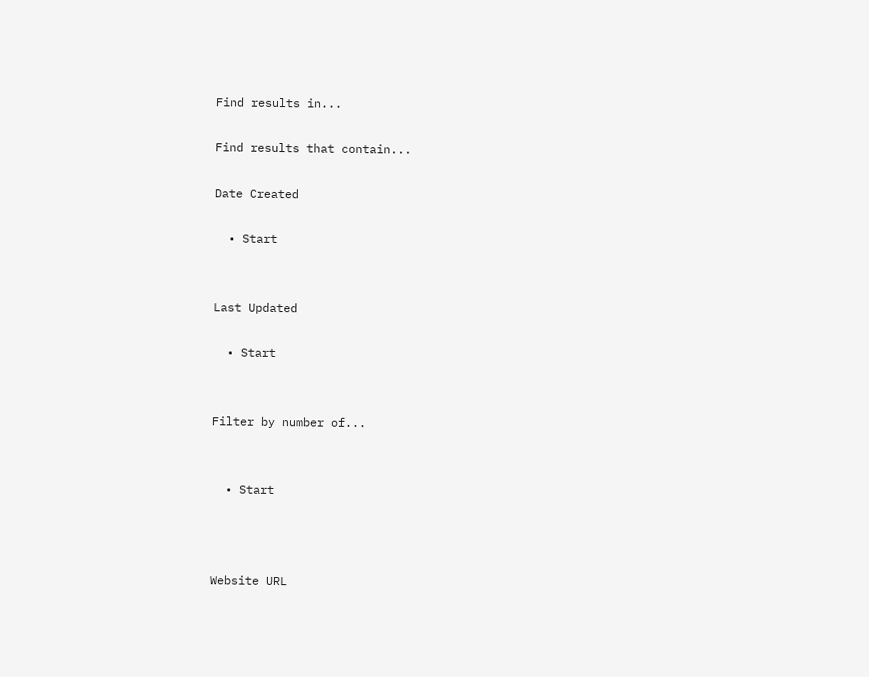Find results in...

Find results that contain...

Date Created

  • Start


Last Updated

  • Start


Filter by number of...


  • Start



Website URL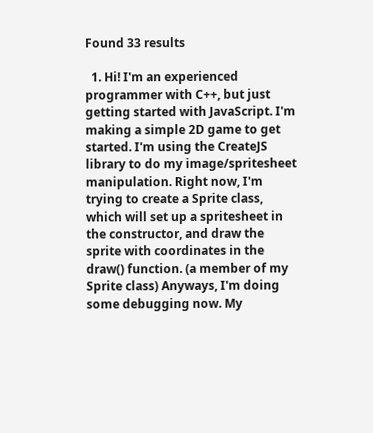Found 33 results

  1. Hi! I'm an experienced programmer with C++, but just getting started with JavaScript. I'm making a simple 2D game to get started. I'm using the CreateJS library to do my image/spritesheet manipulation. Right now, I'm trying to create a Sprite class, which will set up a spritesheet in the constructor, and draw the sprite with coordinates in the draw() function. (a member of my Sprite class) Anyways, I'm doing some debugging now. My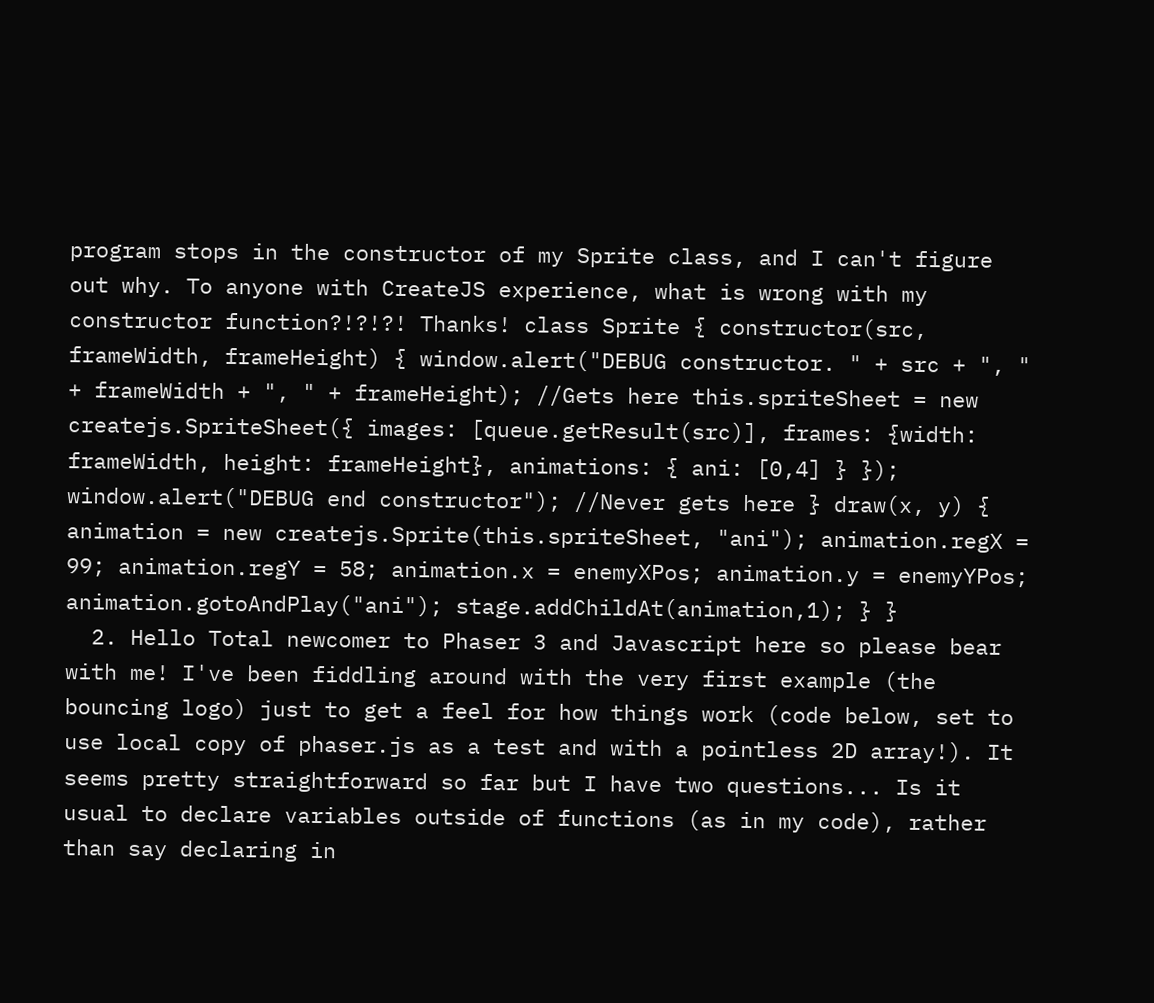program stops in the constructor of my Sprite class, and I can't figure out why. To anyone with CreateJS experience, what is wrong with my constructor function?!?!?! Thanks! class Sprite { constructor(src, frameWidth, frameHeight) { window.alert("DEBUG constructor. " + src + ", " + frameWidth + ", " + frameHeight); //Gets here this.spriteSheet = new createjs.SpriteSheet({ images: [queue.getResult(src)], frames: {width: frameWidth, height: frameHeight}, animations: { ani: [0,4] } }); window.alert("DEBUG end constructor"); //Never gets here } draw(x, y) { animation = new createjs.Sprite(this.spriteSheet, "ani"); animation.regX = 99; animation.regY = 58; animation.x = enemyXPos; animation.y = enemyYPos; animation.gotoAndPlay("ani"); stage.addChildAt(animation,1); } }
  2. Hello Total newcomer to Phaser 3 and Javascript here so please bear with me! I've been fiddling around with the very first example (the bouncing logo) just to get a feel for how things work (code below, set to use local copy of phaser.js as a test and with a pointless 2D array!). It seems pretty straightforward so far but I have two questions... Is it usual to declare variables outside of functions (as in my code), rather than say declaring in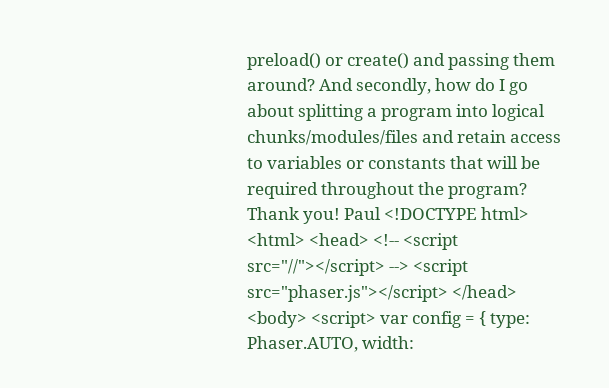preload() or create() and passing them around? And secondly, how do I go about splitting a program into logical chunks/modules/files and retain access to variables or constants that will be required throughout the program? Thank you! Paul <!DOCTYPE html> <html> <head> <!-- <script src="//"></script> --> <script src="phaser.js"></script> </head> <body> <script> var config = { type: Phaser.AUTO, width: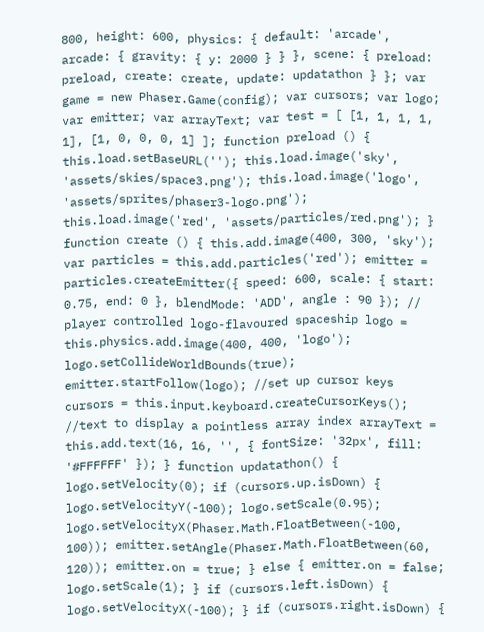800, height: 600, physics: { default: 'arcade', arcade: { gravity: { y: 2000 } } }, scene: { preload: preload, create: create, update: updatathon } }; var game = new Phaser.Game(config); var cursors; var logo; var emitter; var arrayText; var test = [ [1, 1, 1, 1, 1], [1, 0, 0, 0, 1] ]; function preload () { this.load.setBaseURL(''); this.load.image('sky', 'assets/skies/space3.png'); this.load.image('logo', 'assets/sprites/phaser3-logo.png'); this.load.image('red', 'assets/particles/red.png'); } function create () { this.add.image(400, 300, 'sky'); var particles = this.add.particles('red'); emitter = particles.createEmitter({ speed: 600, scale: { start: 0.75, end: 0 }, blendMode: 'ADD', angle : 90 }); // player controlled logo-flavoured spaceship logo = this.physics.add.image(400, 400, 'logo'); logo.setCollideWorldBounds(true); emitter.startFollow(logo); //set up cursor keys cursors = this.input.keyboard.createCursorKeys(); //text to display a pointless array index arrayText = this.add.text(16, 16, '', { fontSize: '32px', fill: '#FFFFFF' }); } function updatathon() { logo.setVelocity(0); if (cursors.up.isDown) { logo.setVelocityY(-100); logo.setScale(0.95); logo.setVelocityX(Phaser.Math.FloatBetween(-100, 100)); emitter.setAngle(Phaser.Math.FloatBetween(60, 120)); emitter.on = true; } else { emitter.on = false; logo.setScale(1); } if (cursors.left.isDown) { logo.setVelocityX(-100); } if (cursors.right.isDown) {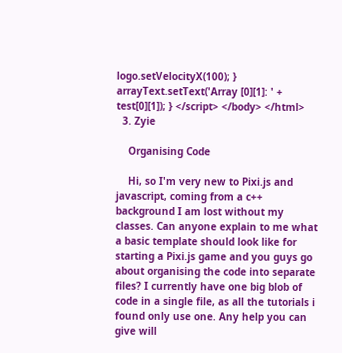logo.setVelocityX(100); } arrayText.setText('Array [0][1]: ' + test[0][1]); } </script> </body> </html>
  3. Zyie

    Organising Code

    Hi, so I'm very new to Pixi.js and javascript, coming from a c++ background I am lost without my classes. Can anyone explain to me what a basic template should look like for starting a Pixi.js game and you guys go about organising the code into separate files? I currently have one big blob of code in a single file, as all the tutorials i found only use one. Any help you can give will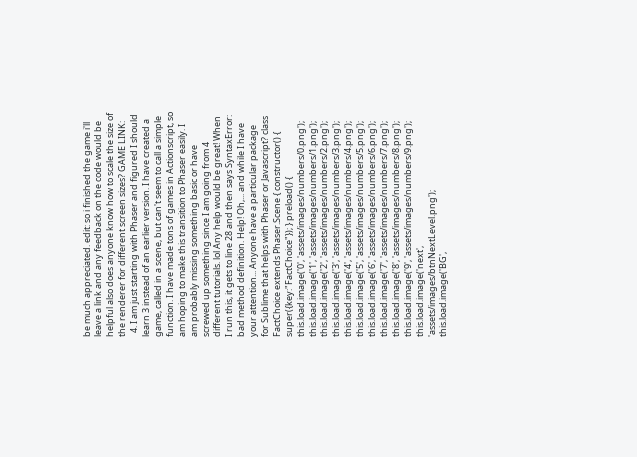be much appreciated. edit: so i finished the game i'll leave a link and any feedback on the code would be helpful also does anyone know how to scale the size of the renderer for different screen sizes? GAME LINK:
  4. I am just starting with Phaser and figured I should learn 3 instead of an earlier version. I have created a game, called in a scene, but can't seem to call a simple function. I have made tons of games in Actionscript, so am hoping to make this transition to Phaser easily. I am probably missing something basic or have screwed up something since I am going from 4 different tutorials. lol Any help would be great! When I run this, it gets to line 28 and then says SyntaxError: bad method definition. Help! Oh,... and while I have your attention... Anyone have a particular package for Sublime that helps with Phaser or Javascript? class FactChoice extends Phaser.Scene { constructor() { super({key:"FactChoice"}); } preload() { this.load.image('0', 'assets/images/numbers/0.png'); this.load.image('1', 'assets/images/numbers/1.png'); this.load.image('2', 'assets/images/numbers/2.png'); this.load.image('3', 'assets/images/numbers/3.png'); this.load.image('4', 'assets/images/numbers/4.png'); this.load.image('5', 'assets/images/numbers/5.png'); this.load.image('6', 'assets/images/numbers/6.png'); this.load.image('7', 'assets/images/numbers/7.png'); this.load.image('8', 'assets/images/numbers/8.png'); this.load.image('9', 'assets/images/numbers/9.png'); this.load.image('next', 'assets/images/btnNextLevel.png'); this.load.image('BG',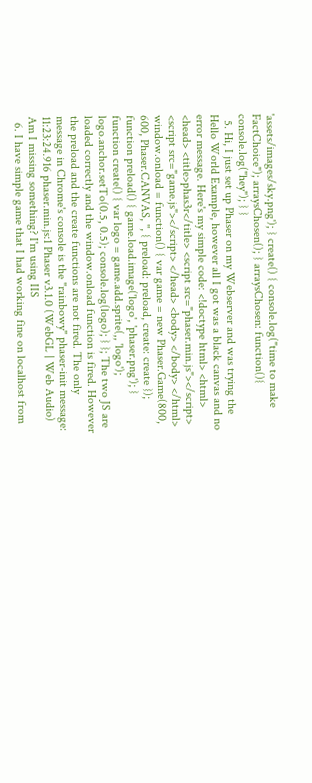'assets/images/sky.png'); } create() { console.log("time to make FactChoice"); arraysChosen(); } arraysChosen: function(){ console.log("hey"); } }
  5. Hi, I just set up Phaser on my Webserver and was trying the Hello World Example, however all I got was a black canvas and no error message. Here's my simple code: <!doctype html> <html> <head> <title>phas3r</title> <script src="phaser.min.js"></script> <script src="game.js"></script> </head> <body> </body> </html> window.onload = function() { var game = new Phaser.Game(800, 600, Phaser.CANVAS, '', { preload: preload, create: create }); function preload() { game.load.image('logo', 'phaser.png'); } function create() { var logo = game.add.sprite(,, 'logo'); logo.anchor.setTo(0.5, 0.5); console.log(logo); } }; The two JS are loaded correctly and the window.onload function is fired. However the preload and the create functions are not fired. The only message in Chrome's console is the "rainbowy" phaser-init message: 11:23:24.916 phaser.min.js:1 Phaser v3.1.0 (WebGL | Web Audio) Am I missing something? I'm using IIS
  6. I have simple game that I had working fine on localhost from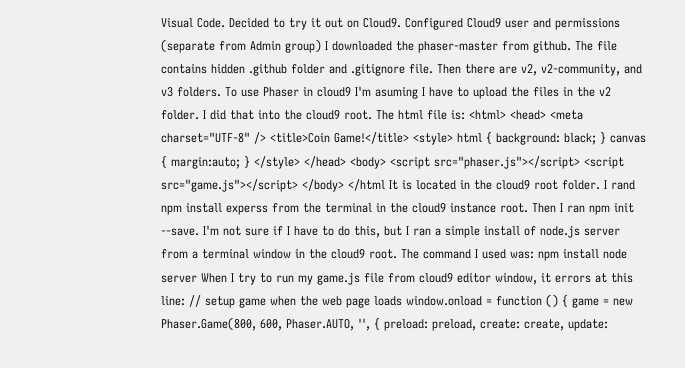Visual Code. Decided to try it out on Cloud9. Configured Cloud9 user and permissions (separate from Admin group) I downloaded the phaser-master from github. The file contains hidden .github folder and .gitignore file. Then there are v2, v2-community, and v3 folders. To use Phaser in cloud9 I'm asuming I have to upload the files in the v2 folder. I did that into the cloud9 root. The html file is: <html> <head> <meta charset="UTF-8" /> <title>Coin Game!</title> <style> html { background: black; } canvas { margin:auto; } </style> </head> <body> <script src="phaser.js"></script> <script src="game.js"></script> </body> </html It is located in the cloud9 root folder. I rand npm install experss from the terminal in the cloud9 instance root. Then I ran npm init --save. I'm not sure if I have to do this, but I ran a simple install of node.js server from a terminal window in the cloud9 root. The command I used was: npm install node server When I try to run my game.js file from cloud9 editor window, it errors at this line: // setup game when the web page loads window.onload = function () { game = new Phaser.Game(800, 600, Phaser.AUTO, '', { preload: preload, create: create, update: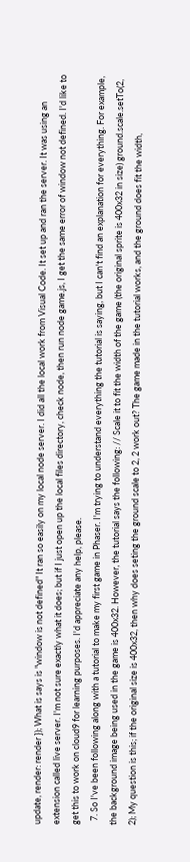update, render: render }); What is says is "window is not defined" It ran so easily on my local node server. I did all the local work from Visual Code. It set up and ran the server. It was using an extension called live server. I'm not sure exactly what it does; but if I just open up the local files directory, check node, then run node game.js, I get the same error of window not defined. I'd like to get this to work on cloud9 for learning purposes. I'd appreciate any help, please.
  7. So I've been following along with a tutorial to make my first game in Phaser. I'm trying to understand everything the tutorial is saying, but I can't find an explanation for everything. For example, the background image being used in the game is 400x32. However, the tutorial says the following: // Scale it to fit the width of the game (the original sprite is 400x32 in size) ground.scale.setTo(2, 2); My question is this; if the original size is 400x32, then why does seting the ground scale to 2, 2 work out? The game made in the tutorial works, and the ground does fit the width,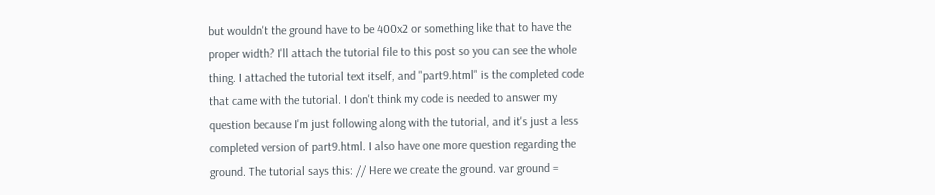but wouldn't the ground have to be 400x2 or something like that to have the proper width? I'll attach the tutorial file to this post so you can see the whole thing. I attached the tutorial text itself, and "part9.html" is the completed code that came with the tutorial. I don't think my code is needed to answer my question because I'm just following along with the tutorial, and it's just a less completed version of part9.html. I also have one more question regarding the ground. The tutorial says this: // Here we create the ground. var ground =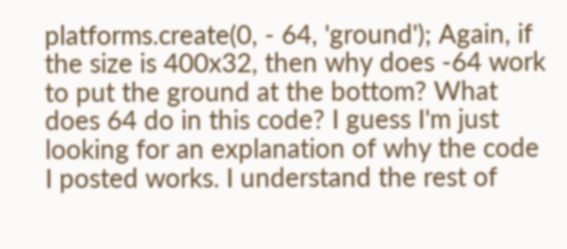platforms.create(0, - 64, 'ground'); Again, if the size is 400x32, then why does -64 work to put the ground at the bottom? What does 64 do in this code? I guess I'm just looking for an explanation of why the code I posted works. I understand the rest of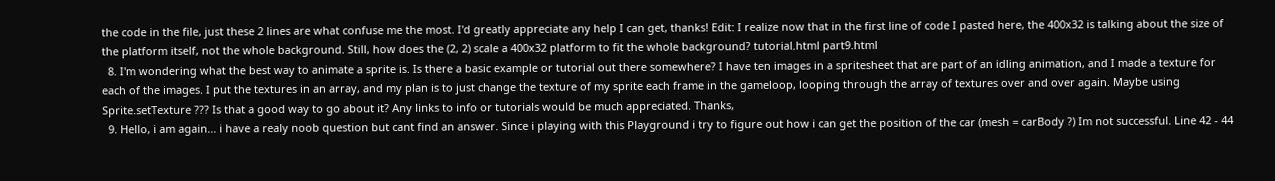the code in the file, just these 2 lines are what confuse me the most. I'd greatly appreciate any help I can get, thanks! Edit: I realize now that in the first line of code I pasted here, the 400x32 is talking about the size of the platform itself, not the whole background. Still, how does the (2, 2) scale a 400x32 platform to fit the whole background? tutorial.html part9.html
  8. I'm wondering what the best way to animate a sprite is. Is there a basic example or tutorial out there somewhere? I have ten images in a spritesheet that are part of an idling animation, and I made a texture for each of the images. I put the textures in an array, and my plan is to just change the texture of my sprite each frame in the gameloop, looping through the array of textures over and over again. Maybe using Sprite.setTexture ??? Is that a good way to go about it? Any links to info or tutorials would be much appreciated. Thanks,
  9. Hello, i am again... i have a realy noob question but cant find an answer. Since i playing with this Playground i try to figure out how i can get the position of the car (mesh = carBody ?) Im not successful. Line 42 - 44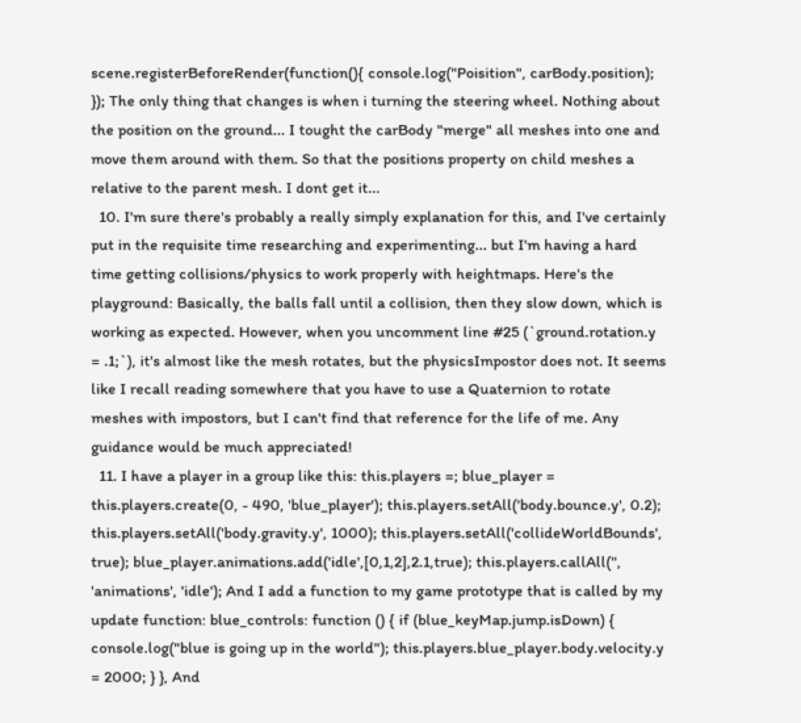scene.registerBeforeRender(function(){ console.log("Poisition", carBody.position); }); The only thing that changes is when i turning the steering wheel. Nothing about the position on the ground... I tought the carBody "merge" all meshes into one and move them around with them. So that the positions property on child meshes a relative to the parent mesh. I dont get it...
  10. I'm sure there's probably a really simply explanation for this, and I've certainly put in the requisite time researching and experimenting... but I'm having a hard time getting collisions/physics to work properly with heightmaps. Here's the playground: Basically, the balls fall until a collision, then they slow down, which is working as expected. However, when you uncomment line #25 (`ground.rotation.y = .1;`), it's almost like the mesh rotates, but the physicsImpostor does not. It seems like I recall reading somewhere that you have to use a Quaternion to rotate meshes with impostors, but I can't find that reference for the life of me. Any guidance would be much appreciated!
  11. I have a player in a group like this: this.players =; blue_player = this.players.create(0, - 490, 'blue_player'); this.players.setAll('body.bounce.y', 0.2); this.players.setAll('body.gravity.y', 1000); this.players.setAll('collideWorldBounds', true); blue_player.animations.add('idle',[0,1,2],2.1,true); this.players.callAll('', 'animations', 'idle'); And I add a function to my game prototype that is called by my update function: blue_controls: function () { if (blue_keyMap.jump.isDown) { console.log("blue is going up in the world"); this.players.blue_player.body.velocity.y = 2000; } }, And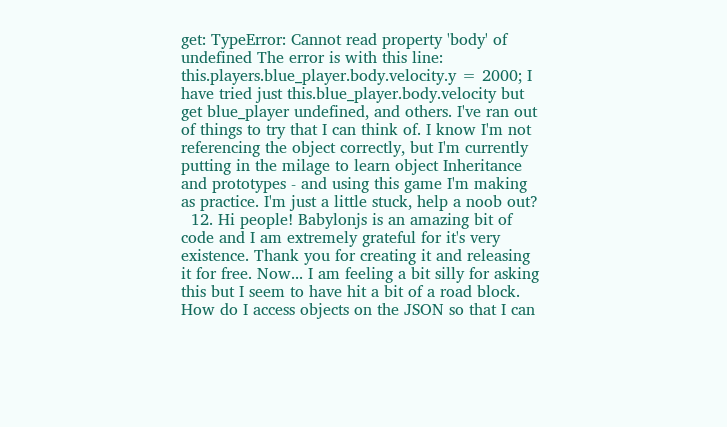get: TypeError: Cannot read property 'body' of undefined The error is with this line: this.players.blue_player.body.velocity.y = 2000; I have tried just this.blue_player.body.velocity but get blue_player undefined, and others. I've ran out of things to try that I can think of. I know I'm not referencing the object correctly, but I'm currently putting in the milage to learn object Inheritance and prototypes - and using this game I'm making as practice. I'm just a little stuck, help a noob out?
  12. Hi people! Babylonjs is an amazing bit of code and I am extremely grateful for it's very existence. Thank you for creating it and releasing it for free. Now... I am feeling a bit silly for asking this but I seem to have hit a bit of a road block. How do I access objects on the JSON so that I can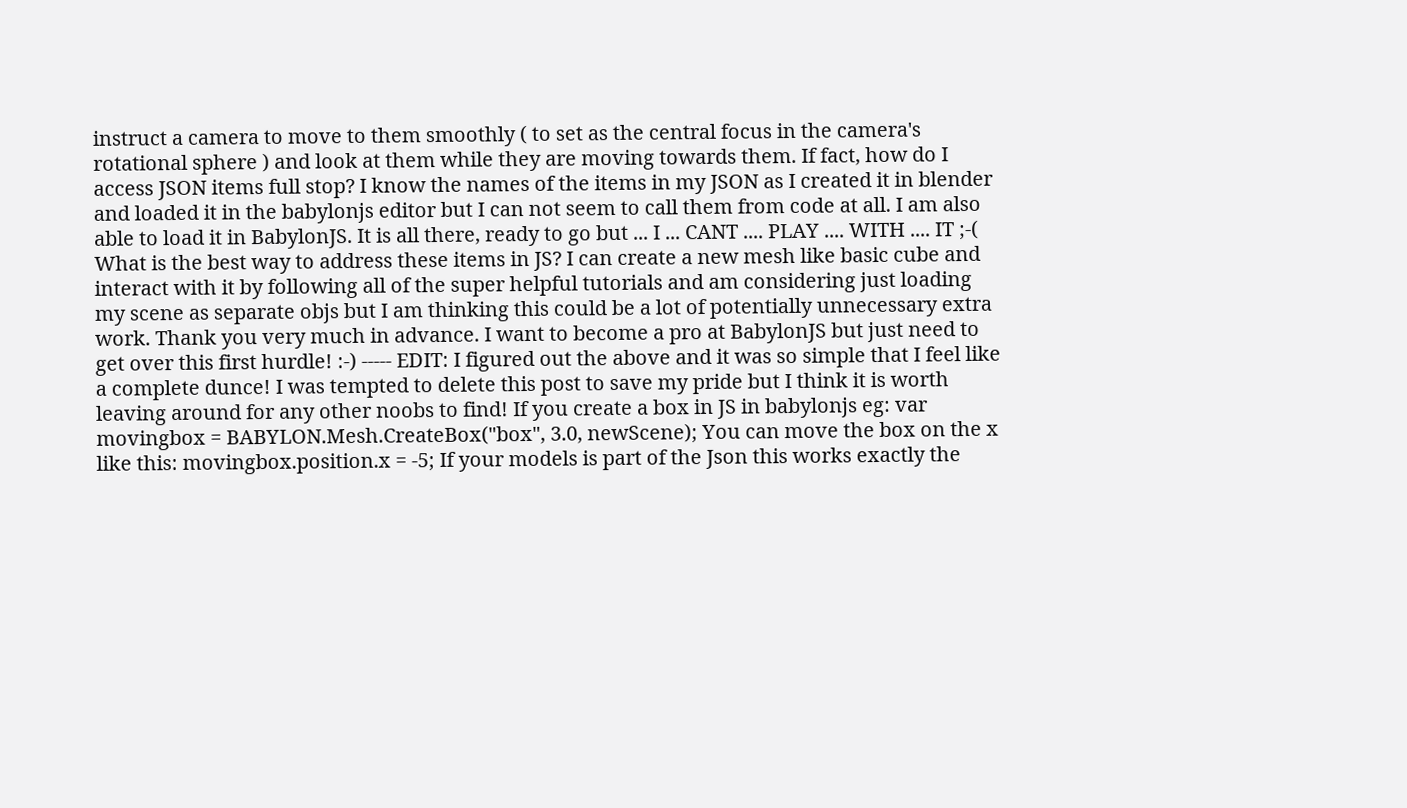instruct a camera to move to them smoothly ( to set as the central focus in the camera's rotational sphere ) and look at them while they are moving towards them. If fact, how do I access JSON items full stop? I know the names of the items in my JSON as I created it in blender and loaded it in the babylonjs editor but I can not seem to call them from code at all. I am also able to load it in BabylonJS. It is all there, ready to go but ... I ... CANT .... PLAY .... WITH .... IT ;-( What is the best way to address these items in JS? I can create a new mesh like basic cube and interact with it by following all of the super helpful tutorials and am considering just loading my scene as separate objs but I am thinking this could be a lot of potentially unnecessary extra work. Thank you very much in advance. I want to become a pro at BabylonJS but just need to get over this first hurdle! :-) ----- EDIT: I figured out the above and it was so simple that I feel like a complete dunce! I was tempted to delete this post to save my pride but I think it is worth leaving around for any other noobs to find! If you create a box in JS in babylonjs eg: var movingbox = BABYLON.Mesh.CreateBox("box", 3.0, newScene); You can move the box on the x like this: movingbox.position.x = -5; If your models is part of the Json this works exactly the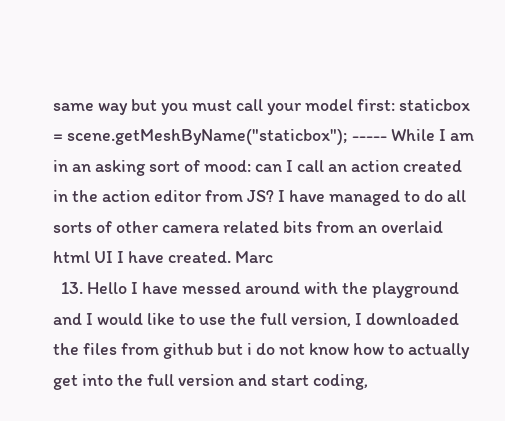same way but you must call your model first: staticbox = scene.getMeshByName("staticbox"); ----- While I am in an asking sort of mood: can I call an action created in the action editor from JS? I have managed to do all sorts of other camera related bits from an overlaid html UI I have created. Marc
  13. Hello I have messed around with the playground and I would like to use the full version, I downloaded the files from github but i do not know how to actually get into the full version and start coding,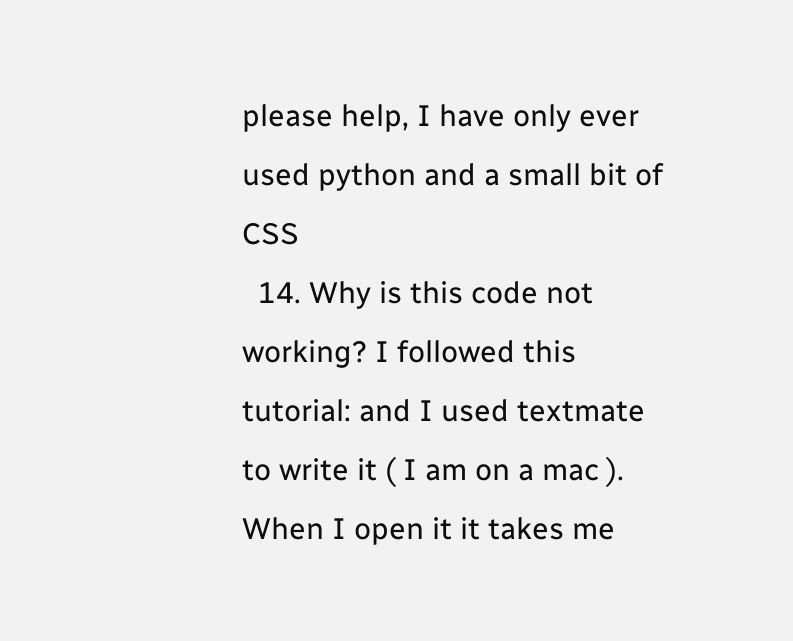please help, I have only ever used python and a small bit of CSS
  14. Why is this code not working? I followed this tutorial: and I used textmate to write it ( I am on a mac ). When I open it it takes me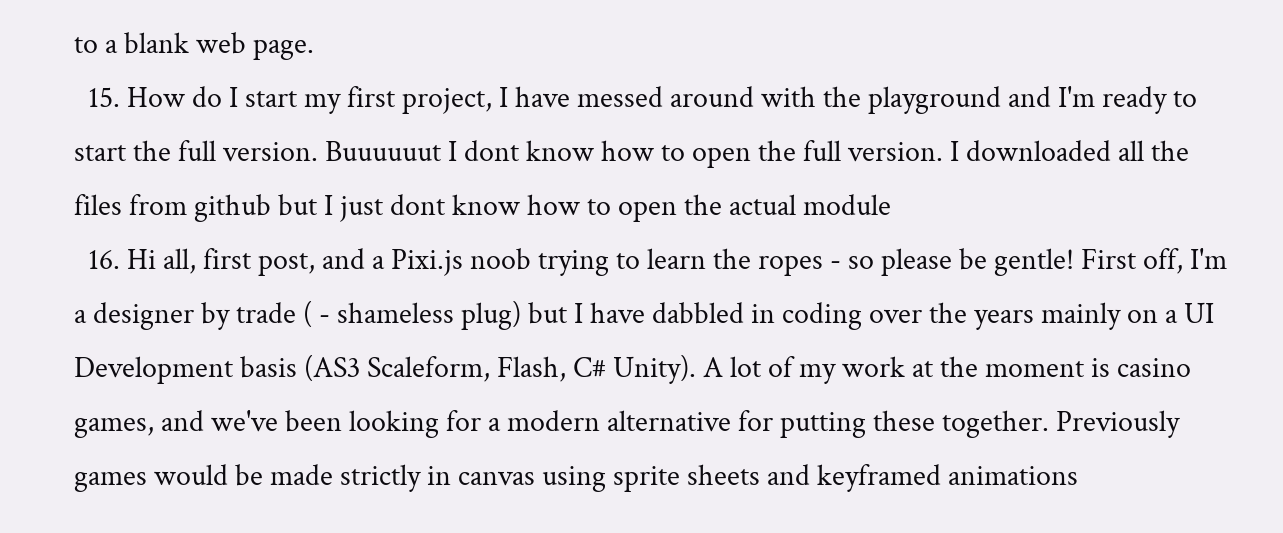to a blank web page.
  15. How do I start my first project, I have messed around with the playground and I'm ready to start the full version. Buuuuuut I dont know how to open the full version. I downloaded all the files from github but I just dont know how to open the actual module
  16. Hi all, first post, and a Pixi.js noob trying to learn the ropes - so please be gentle! First off, I'm a designer by trade ( - shameless plug) but I have dabbled in coding over the years mainly on a UI Development basis (AS3 Scaleform, Flash, C# Unity). A lot of my work at the moment is casino games, and we've been looking for a modern alternative for putting these together. Previously games would be made strictly in canvas using sprite sheets and keyframed animations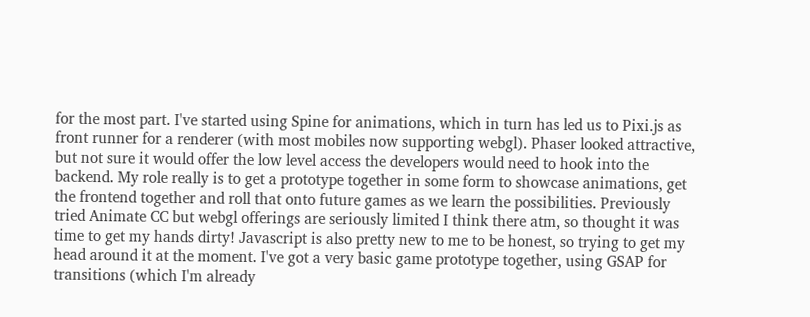for the most part. I've started using Spine for animations, which in turn has led us to Pixi.js as front runner for a renderer (with most mobiles now supporting webgl). Phaser looked attractive, but not sure it would offer the low level access the developers would need to hook into the backend. My role really is to get a prototype together in some form to showcase animations, get the frontend together and roll that onto future games as we learn the possibilities. Previously tried Animate CC but webgl offerings are seriously limited I think there atm, so thought it was time to get my hands dirty! Javascript is also pretty new to me to be honest, so trying to get my head around it at the moment. I've got a very basic game prototype together, using GSAP for transitions (which I'm already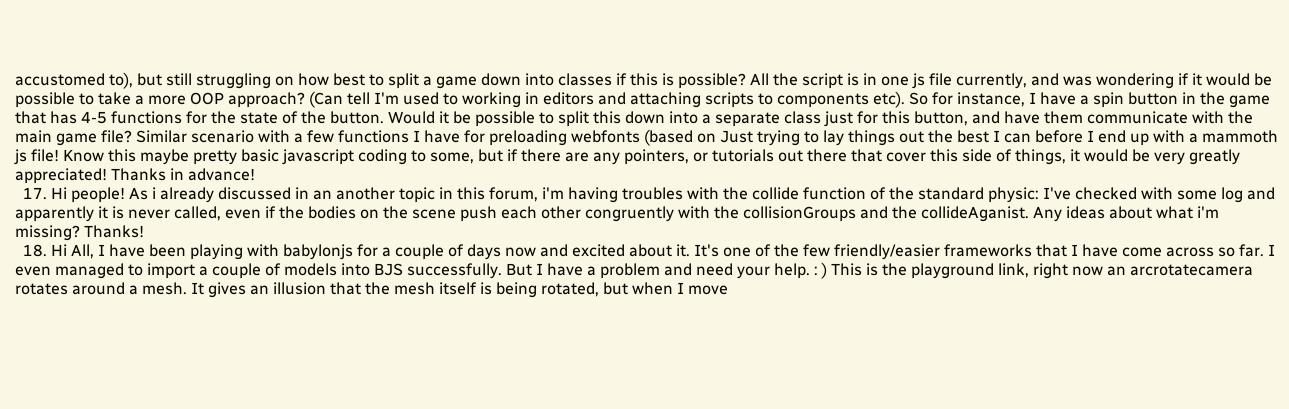accustomed to), but still struggling on how best to split a game down into classes if this is possible? All the script is in one js file currently, and was wondering if it would be possible to take a more OOP approach? (Can tell I'm used to working in editors and attaching scripts to components etc). So for instance, I have a spin button in the game that has 4-5 functions for the state of the button. Would it be possible to split this down into a separate class just for this button, and have them communicate with the main game file? Similar scenario with a few functions I have for preloading webfonts (based on Just trying to lay things out the best I can before I end up with a mammoth js file! Know this maybe pretty basic javascript coding to some, but if there are any pointers, or tutorials out there that cover this side of things, it would be very greatly appreciated! Thanks in advance!
  17. Hi people! As i already discussed in an another topic in this forum, i'm having troubles with the collide function of the standard physic: I've checked with some log and apparently it is never called, even if the bodies on the scene push each other congruently with the collisionGroups and the collideAganist. Any ideas about what i'm missing? Thanks!
  18. Hi All, I have been playing with babylonjs for a couple of days now and excited about it. It's one of the few friendly/easier frameworks that I have come across so far. I even managed to import a couple of models into BJS successfully. But I have a problem and need your help. : ) This is the playground link, right now an arcrotatecamera rotates around a mesh. It gives an illusion that the mesh itself is being rotated, but when I move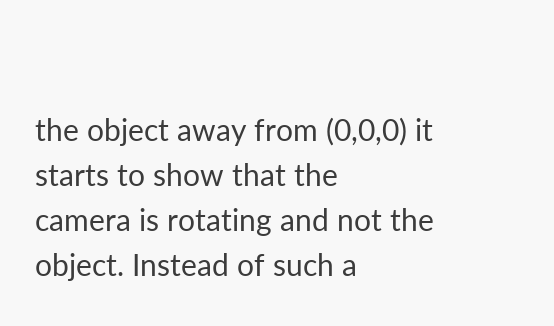the object away from (0,0,0) it starts to show that the camera is rotating and not the object. Instead of such a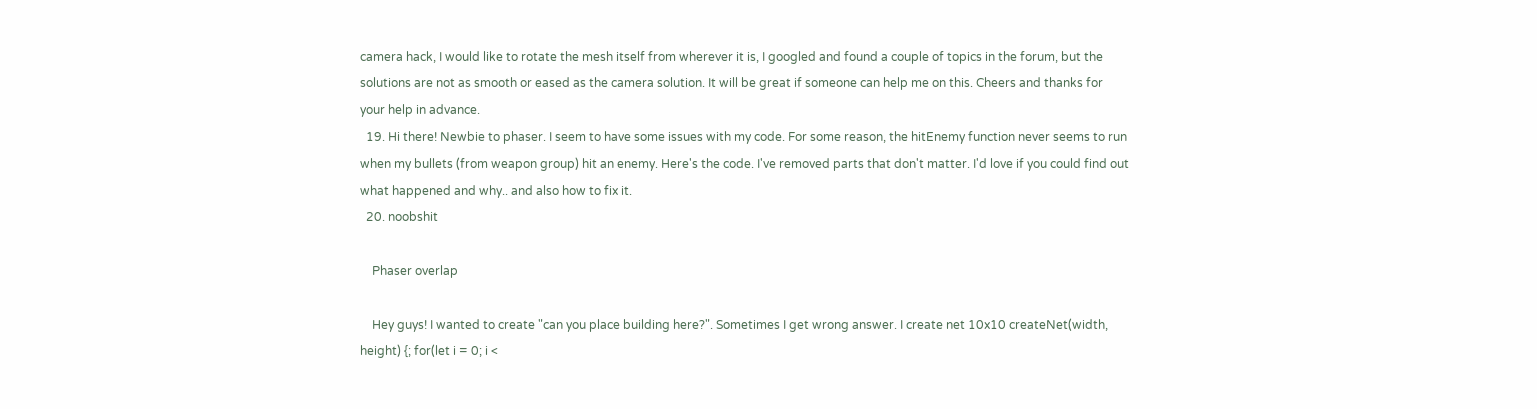camera hack, I would like to rotate the mesh itself from wherever it is, I googled and found a couple of topics in the forum, but the solutions are not as smooth or eased as the camera solution. It will be great if someone can help me on this. Cheers and thanks for your help in advance.
  19. Hi there! Newbie to phaser. I seem to have some issues with my code. For some reason, the hitEnemy function never seems to run when my bullets (from weapon group) hit an enemy. Here's the code. I've removed parts that don't matter. I'd love if you could find out what happened and why.. and also how to fix it.
  20. noobshit

    Phaser overlap

    Hey guys! I wanted to create "can you place building here?". Sometimes I get wrong answer. I create net 10x10 createNet(width, height) {; for(let i = 0; i <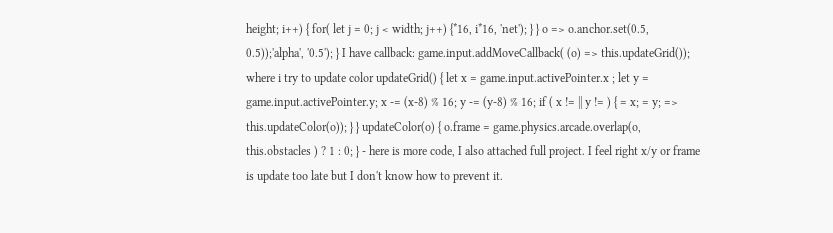height; i++) { for( let j = 0; j < width; j++) {*16, i*16, 'net'); } } o => o.anchor.set(0.5, 0.5));'alpha', '0.5'); } I have callback: game.input.addMoveCallback( (o) => this.updateGrid()); where i try to update color updateGrid() { let x = game.input.activePointer.x ; let y = game.input.activePointer.y; x -= (x-8) % 16; y -= (y-8) % 16; if ( x != || y != ) { = x; = y; => this.updateColor(o)); } } updateColor(o) { o.frame = game.physics.arcade.overlap(o, this.obstacles ) ? 1 : 0; } - here is more code, I also attached full project. I feel right x/y or frame is update too late but I don't know how to prevent it.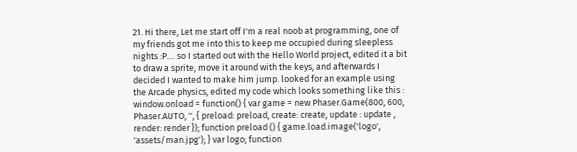21. Hi there, Let me start off I'm a real noob at programming, one of my friends got me into this to keep me occupied during sleepless nights :P.... so I started out with the Hello World project, edited it a bit to draw a sprite, move it around with the keys, and afterwards I decided I wanted to make him jump. looked for an example using the Arcade physics, edited my code which looks something like this : window.onload = function() { var game = new Phaser.Game(800, 600, Phaser.AUTO, '', { preload: preload, create: create, update : update , render: render }); function preload () { game.load.image('logo', 'assets/man.jpg'); } var logo; function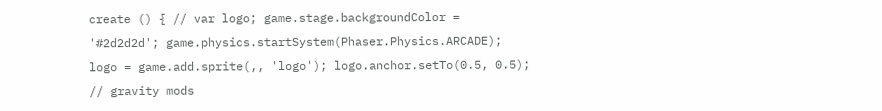create () { // var logo; game.stage.backgroundColor = '#2d2d2d'; game.physics.startSystem(Phaser.Physics.ARCADE); logo = game.add.sprite(,, 'logo'); logo.anchor.setTo(0.5, 0.5); // gravity mods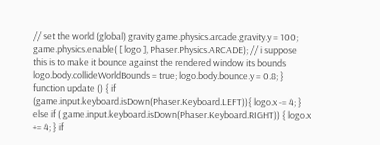// set the world (global) gravity game.physics.arcade.gravity.y = 100; game.physics.enable( [ logo ], Phaser.Physics.ARCADE); // i suppose this is to make it bounce against the rendered window its bounds logo.body.collideWorldBounds = true; logo.body.bounce.y = 0.8; } function update () { if (game.input.keyboard.isDown(Phaser.Keyboard.LEFT)){ logo.x -= 4; } else if ( game.input.keyboard.isDown(Phaser.Keyboard.RIGHT)) { logo.x += 4; } if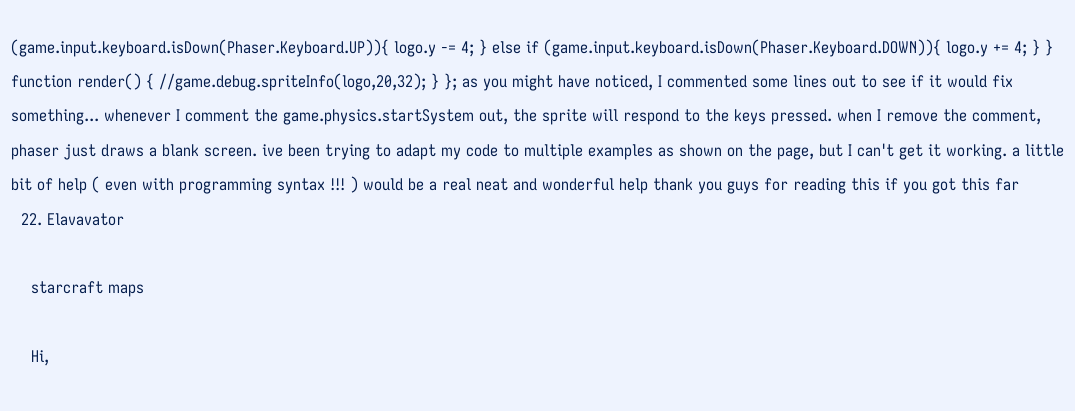(game.input.keyboard.isDown(Phaser.Keyboard.UP)){ logo.y -= 4; } else if (game.input.keyboard.isDown(Phaser.Keyboard.DOWN)){ logo.y += 4; } } function render() { //game.debug.spriteInfo(logo,20,32); } }; as you might have noticed, I commented some lines out to see if it would fix something... whenever I comment the game.physics.startSystem out, the sprite will respond to the keys pressed. when I remove the comment, phaser just draws a blank screen. ive been trying to adapt my code to multiple examples as shown on the page, but I can't get it working. a little bit of help ( even with programming syntax !!! ) would be a real neat and wonderful help thank you guys for reading this if you got this far
  22. Elavavator

    starcraft maps

    Hi,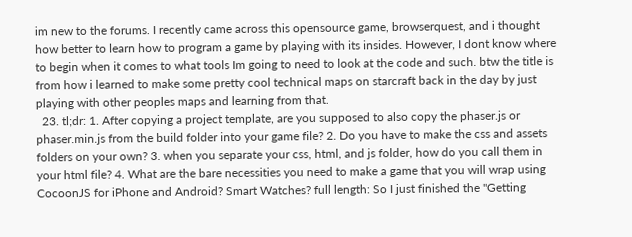im new to the forums. I recently came across this opensource game, browserquest, and i thought how better to learn how to program a game by playing with its insides. However, I dont know where to begin when it comes to what tools Im going to need to look at the code and such. btw the title is from how i learned to make some pretty cool technical maps on starcraft back in the day by just playing with other peoples maps and learning from that.
  23. tl;dr: 1. After copying a project template, are you supposed to also copy the phaser.js or phaser.min.js from the build folder into your game file? 2. Do you have to make the css and assets folders on your own? 3. when you separate your css, html, and js folder, how do you call them in your html file? 4. What are the bare necessities you need to make a game that you will wrap using CocoonJS for iPhone and Android? Smart Watches? full length: So I just finished the "Getting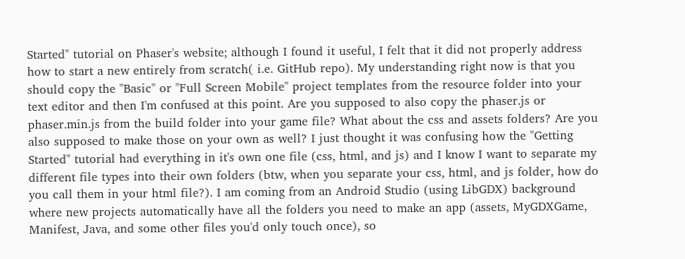Started" tutorial on Phaser's website; although I found it useful, I felt that it did not properly address how to start a new entirely from scratch( i.e. GitHub repo). My understanding right now is that you should copy the "Basic" or "Full Screen Mobile" project templates from the resource folder into your text editor and then I'm confused at this point. Are you supposed to also copy the phaser.js or phaser.min.js from the build folder into your game file? What about the css and assets folders? Are you also supposed to make those on your own as well? I just thought it was confusing how the "Getting Started" tutorial had everything in it's own one file (css, html, and js) and I know I want to separate my different file types into their own folders (btw, when you separate your css, html, and js folder, how do you call them in your html file?). I am coming from an Android Studio (using LibGDX) background where new projects automatically have all the folders you need to make an app (assets, MyGDXGame, Manifest, Java, and some other files you'd only touch once), so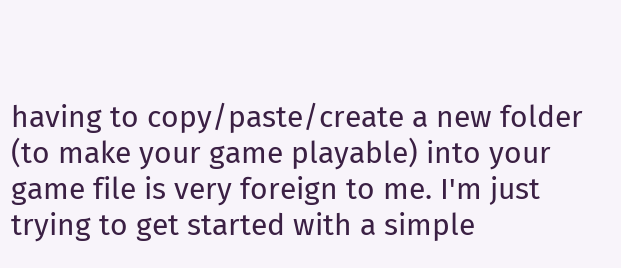having to copy/paste/create a new folder (to make your game playable) into your game file is very foreign to me. I'm just trying to get started with a simple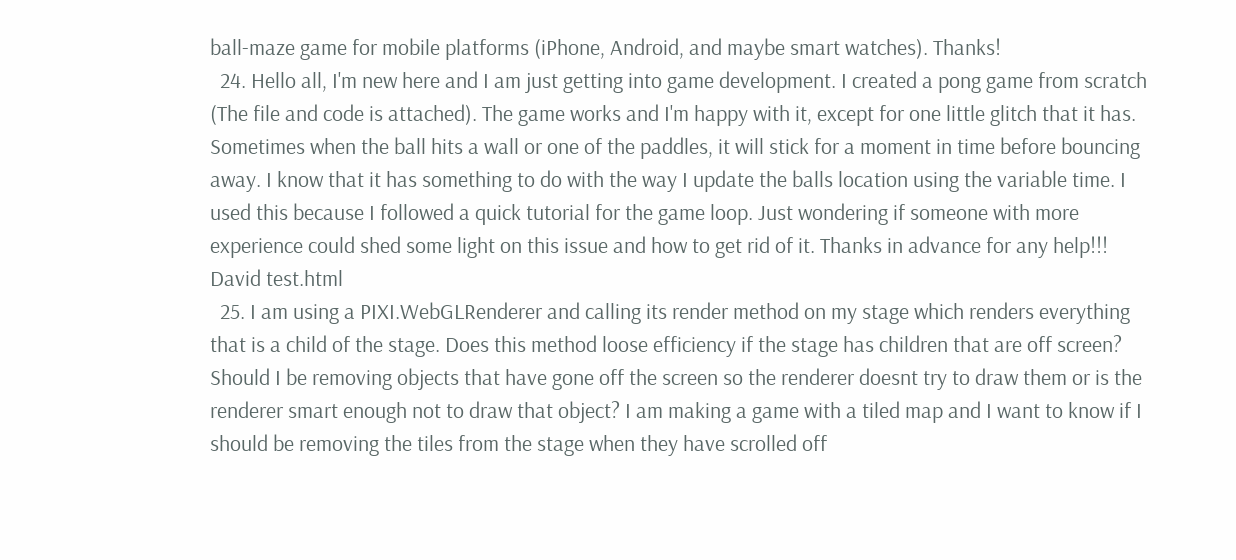ball-maze game for mobile platforms (iPhone, Android, and maybe smart watches). Thanks!
  24. Hello all, I'm new here and I am just getting into game development. I created a pong game from scratch (The file and code is attached). The game works and I'm happy with it, except for one little glitch that it has. Sometimes when the ball hits a wall or one of the paddles, it will stick for a moment in time before bouncing away. I know that it has something to do with the way I update the balls location using the variable time. I used this because I followed a quick tutorial for the game loop. Just wondering if someone with more experience could shed some light on this issue and how to get rid of it. Thanks in advance for any help!!! David test.html
  25. I am using a PIXI.WebGLRenderer and calling its render method on my stage which renders everything that is a child of the stage. Does this method loose efficiency if the stage has children that are off screen? Should I be removing objects that have gone off the screen so the renderer doesnt try to draw them or is the renderer smart enough not to draw that object? I am making a game with a tiled map and I want to know if I should be removing the tiles from the stage when they have scrolled off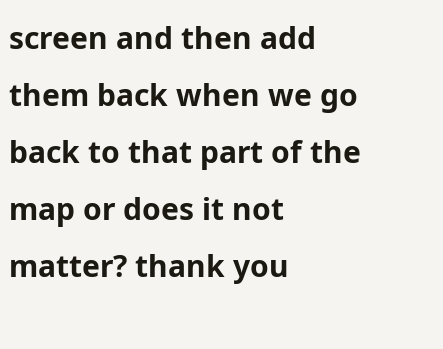screen and then add them back when we go back to that part of the map or does it not matter? thank you